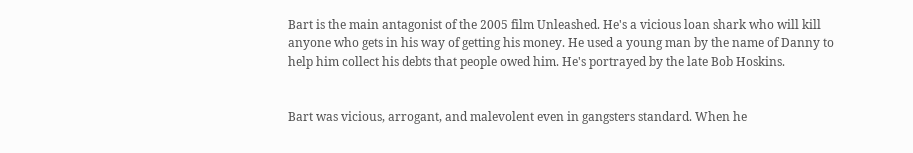Bart is the main antagonist of the 2005 film Unleashed. He's a vicious loan shark who will kill anyone who gets in his way of getting his money. He used a young man by the name of Danny to help him collect his debts that people owed him. He's portrayed by the late Bob Hoskins.


Bart was vicious, arrogant, and malevolent even in gangsters standard. When he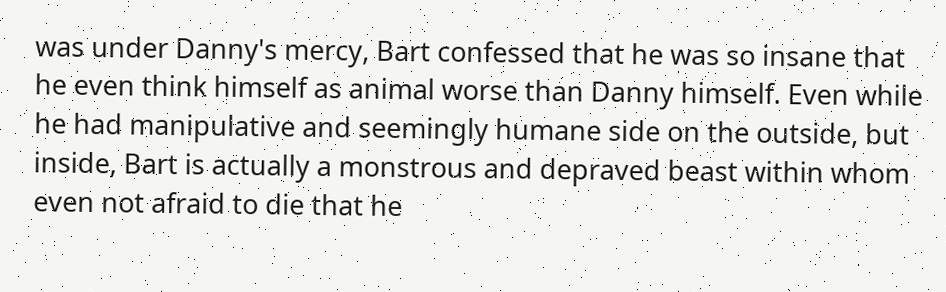was under Danny's mercy, Bart confessed that he was so insane that he even think himself as animal worse than Danny himself. Even while he had manipulative and seemingly humane side on the outside, but inside, Bart is actually a monstrous and depraved beast within whom even not afraid to die that he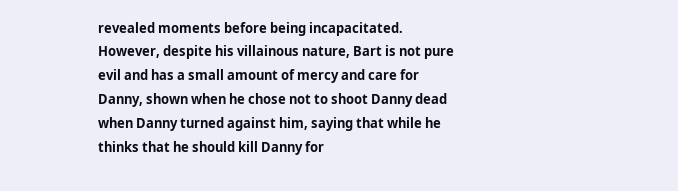revealed moments before being incapacitated. However, despite his villainous nature, Bart is not pure evil and has a small amount of mercy and care for Danny, shown when he chose not to shoot Danny dead when Danny turned against him, saying that while he thinks that he should kill Danny for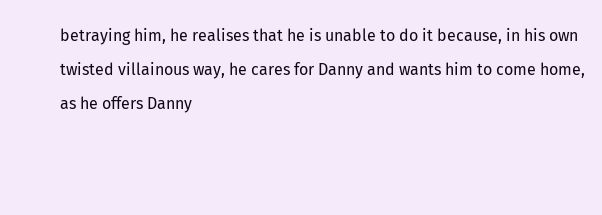betraying him, he realises that he is unable to do it because, in his own twisted villainous way, he cares for Danny and wants him to come home, as he offers Danny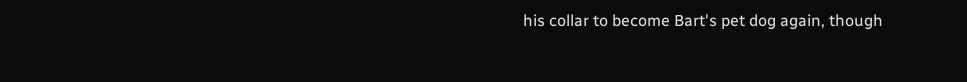his collar to become Bart's pet dog again, though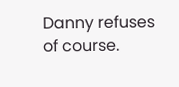Danny refuses of course.